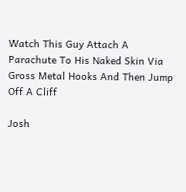Watch This Guy Attach A Parachute To His Naked Skin Via Gross Metal Hooks And Then Jump Off A Cliff

Josh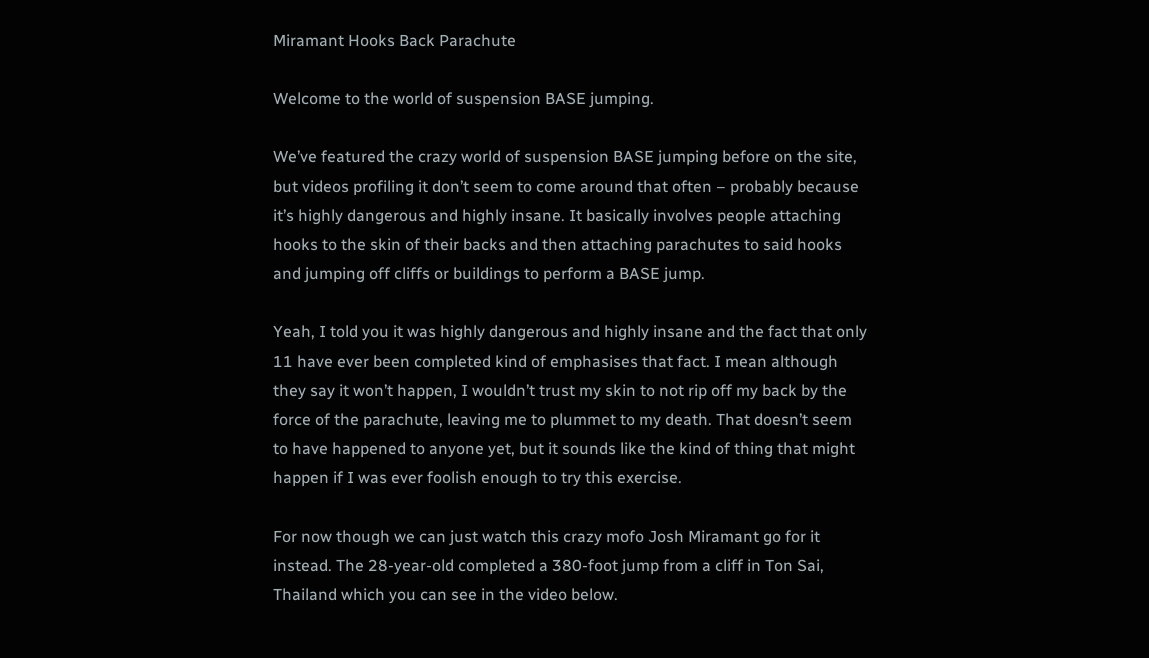Miramant Hooks Back Parachute

Welcome to the world of suspension BASE jumping.

We’ve featured the crazy world of suspension BASE jumping before on the site, but videos profiling it don’t seem to come around that often – probably because it’s highly dangerous and highly insane. It basically involves people attaching hooks to the skin of their backs and then attaching parachutes to said hooks and jumping off cliffs or buildings to perform a BASE jump.

Yeah, I told you it was highly dangerous and highly insane and the fact that only 11 have ever been completed kind of emphasises that fact. I mean although they say it won’t happen, I wouldn’t trust my skin to not rip off my back by the force of the parachute, leaving me to plummet to my death. That doesn’t seem to have happened to anyone yet, but it sounds like the kind of thing that might happen if I was ever foolish enough to try this exercise.

For now though we can just watch this crazy mofo Josh Miramant go for it instead. The 28-year-old completed a 380-foot jump from a cliff in Ton Sai, Thailand which you can see in the video below.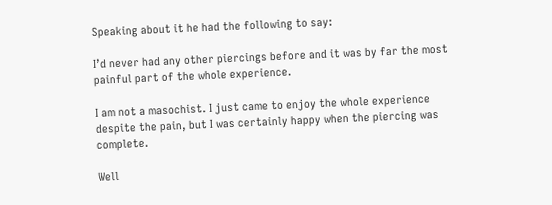Speaking about it he had the following to say:

I’d never had any other piercings before and it was by far the most painful part of the whole experience.

I am not a masochist. I just came to enjoy the whole experience despite the pain, but I was certainly happy when the piercing was complete.

Well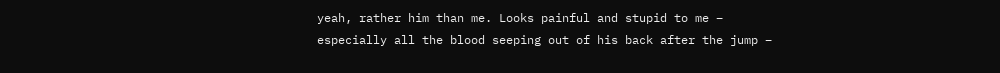yeah, rather him than me. Looks painful and stupid to me – especially all the blood seeping out of his back after the jump –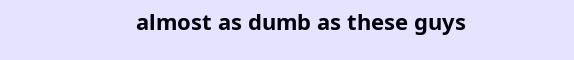almost as dumb as these guys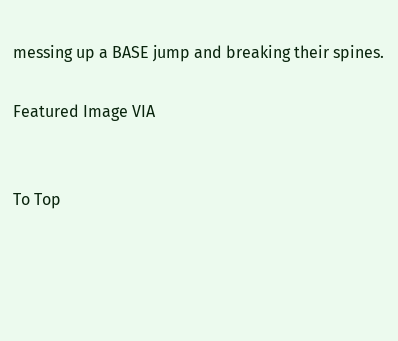messing up a BASE jump and breaking their spines.

Featured Image VIA


To Top